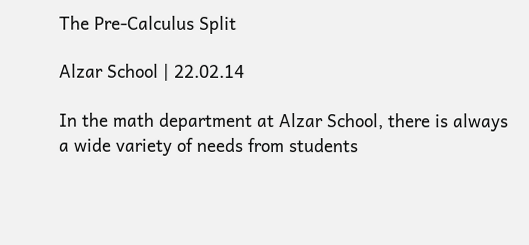The Pre-Calculus Split

Alzar School | 22.02.14

In the math department at Alzar School, there is always a wide variety of needs from students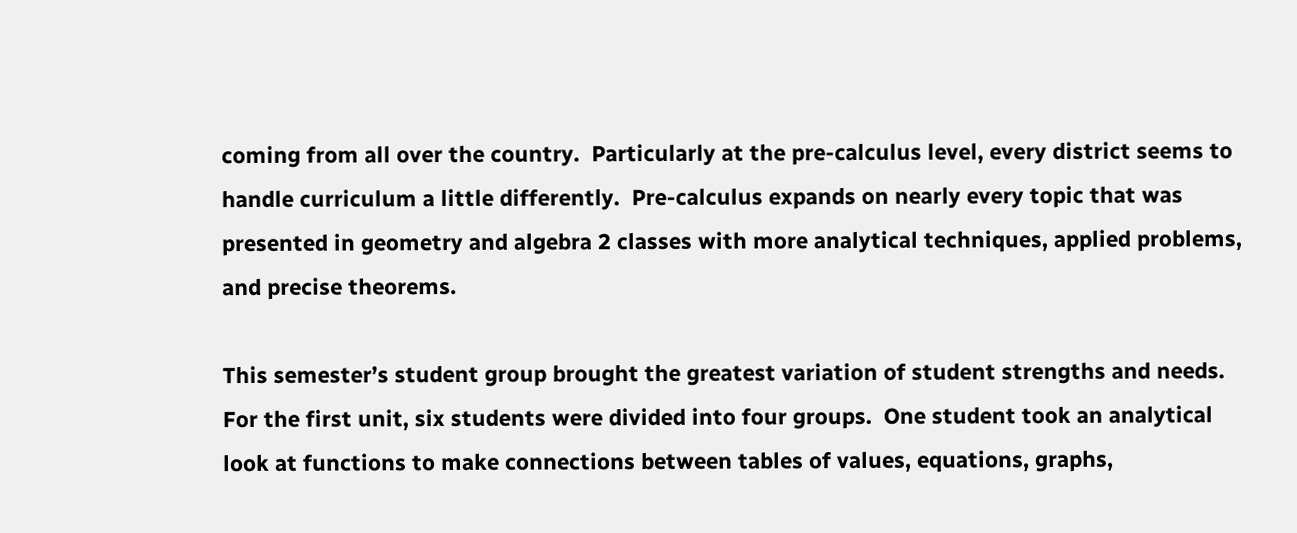coming from all over the country.  Particularly at the pre-calculus level, every district seems to handle curriculum a little differently.  Pre-calculus expands on nearly every topic that was presented in geometry and algebra 2 classes with more analytical techniques, applied problems, and precise theorems.

This semester’s student group brought the greatest variation of student strengths and needs.  For the first unit, six students were divided into four groups.  One student took an analytical look at functions to make connections between tables of values, equations, graphs,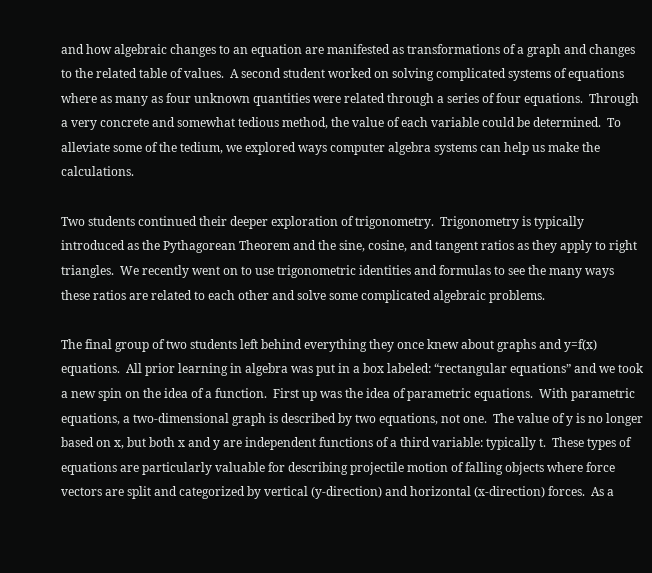and how algebraic changes to an equation are manifested as transformations of a graph and changes to the related table of values.  A second student worked on solving complicated systems of equations where as many as four unknown quantities were related through a series of four equations.  Through a very concrete and somewhat tedious method, the value of each variable could be determined.  To alleviate some of the tedium, we explored ways computer algebra systems can help us make the calculations.

Two students continued their deeper exploration of trigonometry.  Trigonometry is typically introduced as the Pythagorean Theorem and the sine, cosine, and tangent ratios as they apply to right triangles.  We recently went on to use trigonometric identities and formulas to see the many ways these ratios are related to each other and solve some complicated algebraic problems.

The final group of two students left behind everything they once knew about graphs and y=f(x) equations.  All prior learning in algebra was put in a box labeled: “rectangular equations” and we took a new spin on the idea of a function.  First up was the idea of parametric equations.  With parametric equations, a two-dimensional graph is described by two equations, not one.  The value of y is no longer based on x, but both x and y are independent functions of a third variable: typically t.  These types of equations are particularly valuable for describing projectile motion of falling objects where force vectors are split and categorized by vertical (y-direction) and horizontal (x-direction) forces.  As a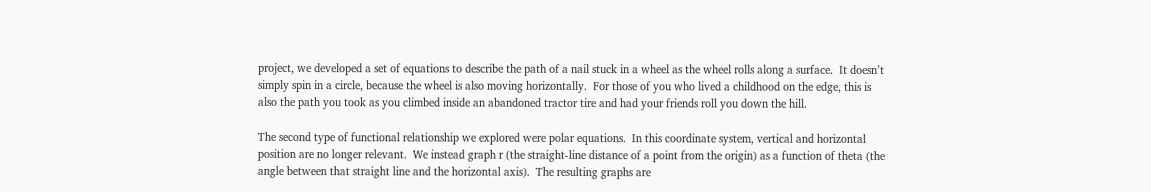project, we developed a set of equations to describe the path of a nail stuck in a wheel as the wheel rolls along a surface.  It doesn’t simply spin in a circle, because the wheel is also moving horizontally.  For those of you who lived a childhood on the edge, this is also the path you took as you climbed inside an abandoned tractor tire and had your friends roll you down the hill.

The second type of functional relationship we explored were polar equations.  In this coordinate system, vertical and horizontal position are no longer relevant.  We instead graph r (the straight-line distance of a point from the origin) as a function of theta (the angle between that straight line and the horizontal axis).  The resulting graphs are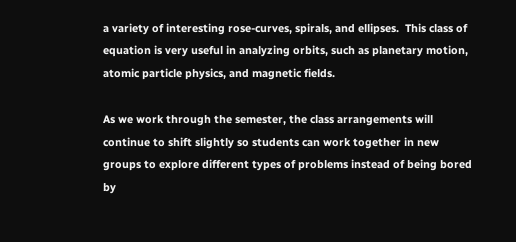a variety of interesting rose-curves, spirals, and ellipses.  This class of equation is very useful in analyzing orbits, such as planetary motion, atomic particle physics, and magnetic fields.

As we work through the semester, the class arrangements will continue to shift slightly so students can work together in new groups to explore different types of problems instead of being bored by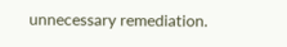unnecessary remediation.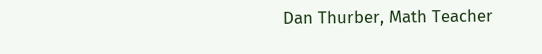Dan Thurber, Math Teacher